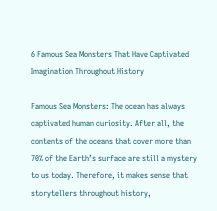6 Famous Sea Monsters That Have Captivated Imagination Throughout History

Famous Sea Monsters: The ocean has always captivated human curiosity. After all, the contents of the oceans that cover more than 70% of the Earth’s surface are still a mystery to us today. Therefore, it makes sense that storytellers throughout history,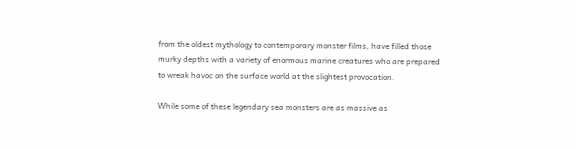from the oldest mythology to contemporary monster films, have filled those murky depths with a variety of enormous marine creatures who are prepared to wreak havoc on the surface world at the slightest provocation.

While some of these legendary sea monsters are as massive as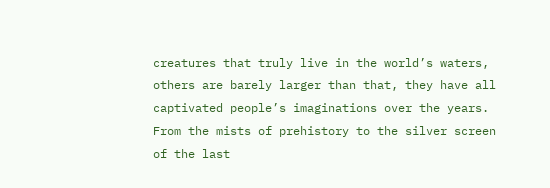creatures that truly live in the world’s waters, others are barely larger than that, they have all captivated people’s imaginations over the years. From the mists of prehistory to the silver screen of the last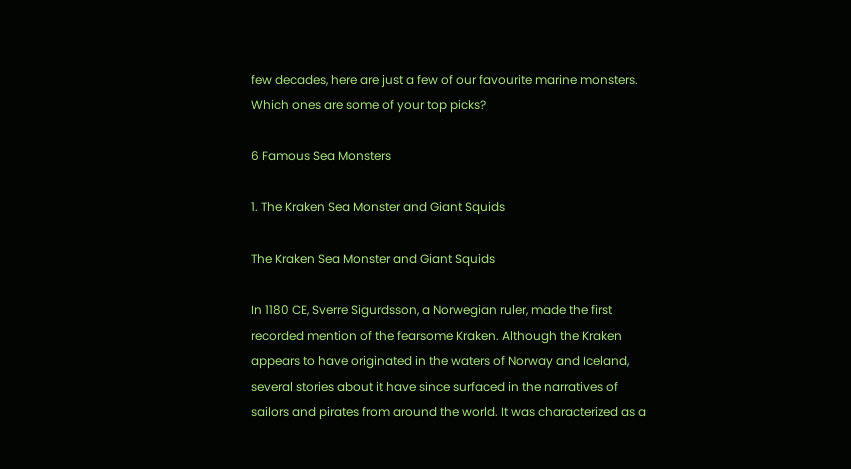few decades, here are just a few of our favourite marine monsters. Which ones are some of your top picks?

6 Famous Sea Monsters

1. The Kraken Sea Monster and Giant Squids

The Kraken Sea Monster and Giant Squids

In 1180 CE, Sverre Sigurdsson, a Norwegian ruler, made the first recorded mention of the fearsome Kraken. Although the Kraken appears to have originated in the waters of Norway and Iceland, several stories about it have since surfaced in the narratives of sailors and pirates from around the world. It was characterized as a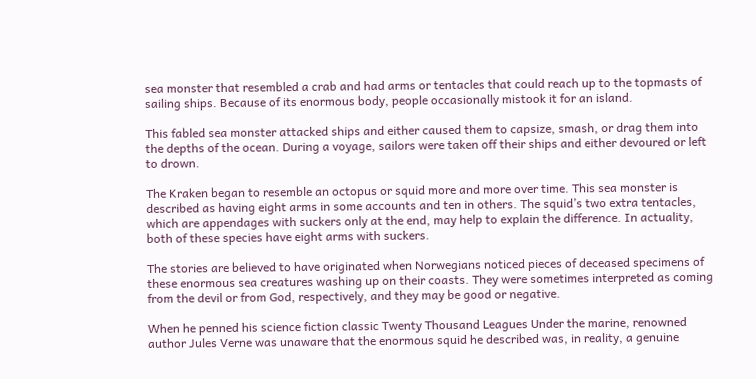sea monster that resembled a crab and had arms or tentacles that could reach up to the topmasts of sailing ships. Because of its enormous body, people occasionally mistook it for an island.

This fabled sea monster attacked ships and either caused them to capsize, smash, or drag them into the depths of the ocean. During a voyage, sailors were taken off their ships and either devoured or left to drown.

The Kraken began to resemble an octopus or squid more and more over time. This sea monster is described as having eight arms in some accounts and ten in others. The squid’s two extra tentacles, which are appendages with suckers only at the end, may help to explain the difference. In actuality, both of these species have eight arms with suckers.

The stories are believed to have originated when Norwegians noticed pieces of deceased specimens of these enormous sea creatures washing up on their coasts. They were sometimes interpreted as coming from the devil or from God, respectively, and they may be good or negative.

When he penned his science fiction classic Twenty Thousand Leagues Under the marine, renowned author Jules Verne was unaware that the enormous squid he described was, in reality, a genuine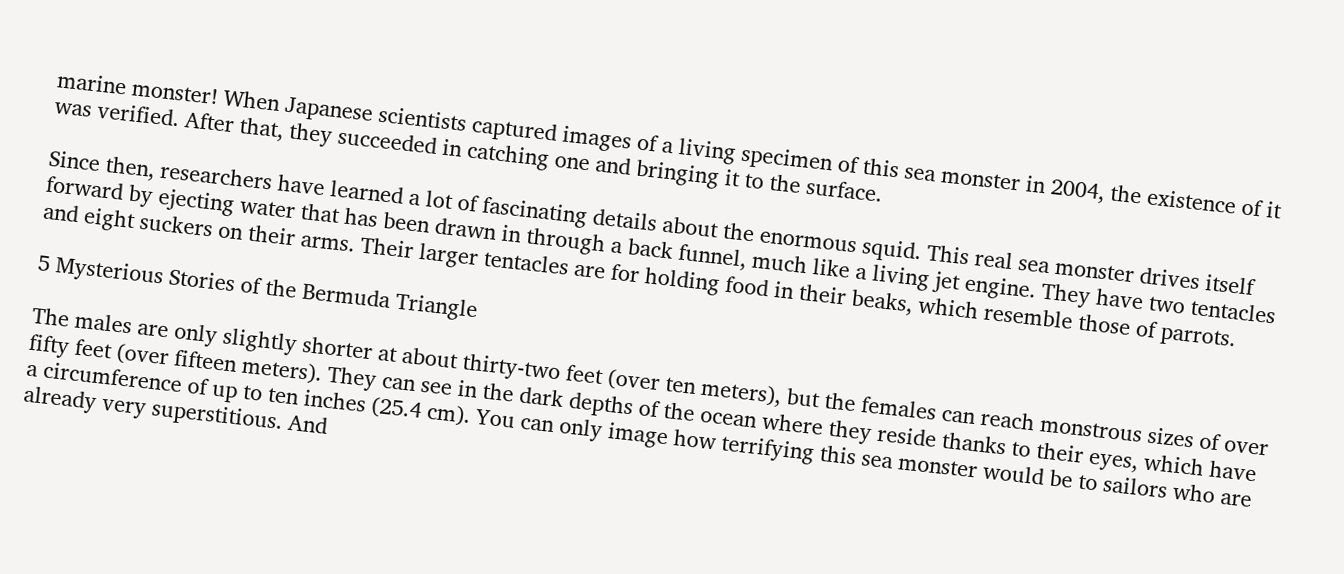marine monster! When Japanese scientists captured images of a living specimen of this sea monster in 2004, the existence of it was verified. After that, they succeeded in catching one and bringing it to the surface.

Since then, researchers have learned a lot of fascinating details about the enormous squid. This real sea monster drives itself forward by ejecting water that has been drawn in through a back funnel, much like a living jet engine. They have two tentacles and eight suckers on their arms. Their larger tentacles are for holding food in their beaks, which resemble those of parrots.

5 Mysterious Stories of the Bermuda Triangle

The males are only slightly shorter at about thirty-two feet (over ten meters), but the females can reach monstrous sizes of over fifty feet (over fifteen meters). They can see in the dark depths of the ocean where they reside thanks to their eyes, which have a circumference of up to ten inches (25.4 cm). You can only image how terrifying this sea monster would be to sailors who are already very superstitious. And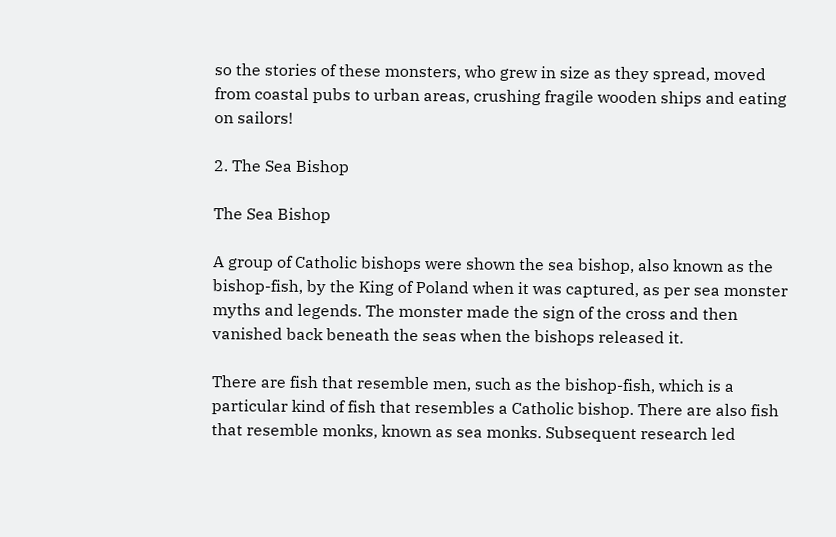so the stories of these monsters, who grew in size as they spread, moved from coastal pubs to urban areas, crushing fragile wooden ships and eating on sailors!

2. The Sea Bishop

The Sea Bishop

A group of Catholic bishops were shown the sea bishop, also known as the bishop-fish, by the King of Poland when it was captured, as per sea monster myths and legends. The monster made the sign of the cross and then vanished back beneath the seas when the bishops released it.

There are fish that resemble men, such as the bishop-fish, which is a particular kind of fish that resembles a Catholic bishop. There are also fish that resemble monks, known as sea monks. Subsequent research led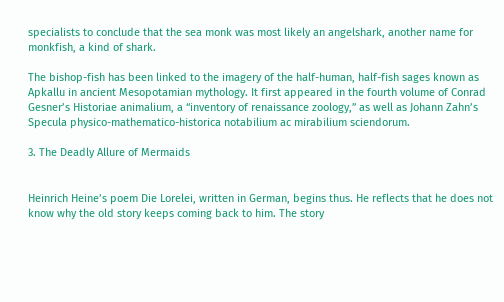specialists to conclude that the sea monk was most likely an angelshark, another name for monkfish, a kind of shark.

The bishop-fish has been linked to the imagery of the half-human, half-fish sages known as Apkallu in ancient Mesopotamian mythology. It first appeared in the fourth volume of Conrad Gesner’s Historiae animalium, a “inventory of renaissance zoology,” as well as Johann Zahn’s Specula physico-mathematico-historica notabilium ac mirabilium sciendorum.

3. The Deadly Allure of Mermaids


Heinrich Heine’s poem Die Lorelei, written in German, begins thus. He reflects that he does not know why the old story keeps coming back to him. The story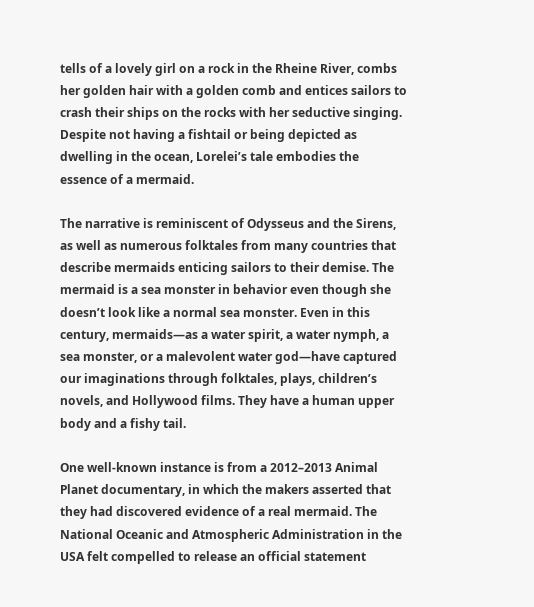tells of a lovely girl on a rock in the Rheine River, combs her golden hair with a golden comb and entices sailors to crash their ships on the rocks with her seductive singing. Despite not having a fishtail or being depicted as dwelling in the ocean, Lorelei’s tale embodies the essence of a mermaid.

The narrative is reminiscent of Odysseus and the Sirens, as well as numerous folktales from many countries that describe mermaids enticing sailors to their demise. The mermaid is a sea monster in behavior even though she doesn’t look like a normal sea monster. Even in this century, mermaids—as a water spirit, a water nymph, a sea monster, or a malevolent water god—have captured our imaginations through folktales, plays, children’s novels, and Hollywood films. They have a human upper body and a fishy tail.

One well-known instance is from a 2012–2013 Animal Planet documentary, in which the makers asserted that they had discovered evidence of a real mermaid. The National Oceanic and Atmospheric Administration in the USA felt compelled to release an official statement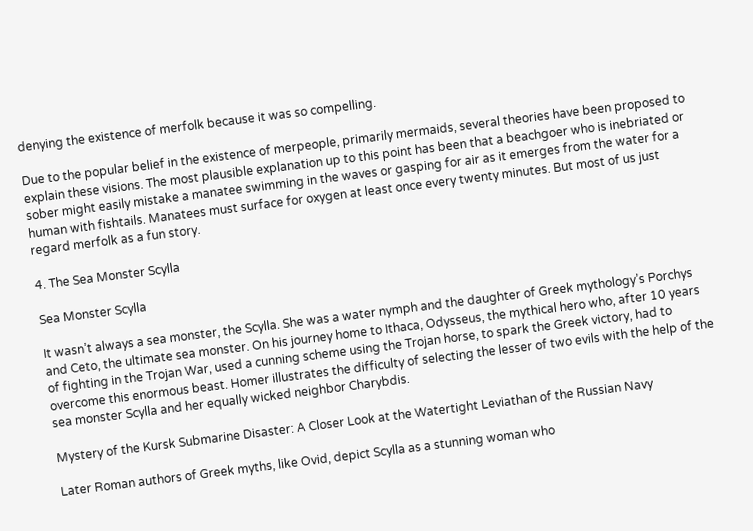denying the existence of merfolk because it was so compelling.

Due to the popular belief in the existence of merpeople, primarily mermaids, several theories have been proposed to explain these visions. The most plausible explanation up to this point has been that a beachgoer who is inebriated or sober might easily mistake a manatee swimming in the waves or gasping for air as it emerges from the water for a human with fishtails. Manatees must surface for oxygen at least once every twenty minutes. But most of us just regard merfolk as a fun story.

4. The Sea Monster Scylla

Sea Monster Scylla

It wasn’t always a sea monster, the Scylla. She was a water nymph and the daughter of Greek mythology’s Porchys and Ceto, the ultimate sea monster. On his journey home to Ithaca, Odysseus, the mythical hero who, after 10 years of fighting in the Trojan War, used a cunning scheme using the Trojan horse, to spark the Greek victory, had to overcome this enormous beast. Homer illustrates the difficulty of selecting the lesser of two evils with the help of the sea monster Scylla and her equally wicked neighbor Charybdis.

Mystery of the Kursk Submarine Disaster: A Closer Look at the Watertight Leviathan of the Russian Navy

Later Roman authors of Greek myths, like Ovid, depict Scylla as a stunning woman who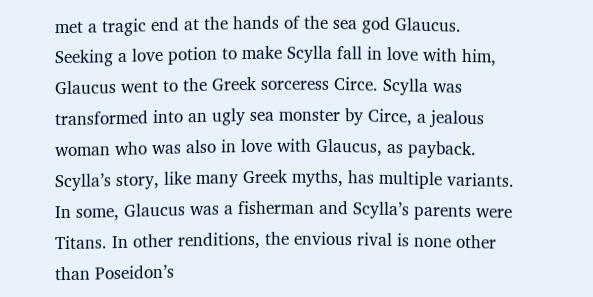met a tragic end at the hands of the sea god Glaucus. Seeking a love potion to make Scylla fall in love with him, Glaucus went to the Greek sorceress Circe. Scylla was transformed into an ugly sea monster by Circe, a jealous woman who was also in love with Glaucus, as payback. Scylla’s story, like many Greek myths, has multiple variants. In some, Glaucus was a fisherman and Scylla’s parents were Titans. In other renditions, the envious rival is none other than Poseidon’s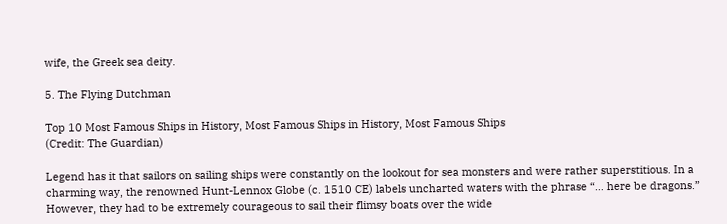wife, the Greek sea deity.

5. The Flying Dutchman

Top 10 Most Famous Ships in History, Most Famous Ships in History, Most Famous Ships
(Credit: The Guardian)

Legend has it that sailors on sailing ships were constantly on the lookout for sea monsters and were rather superstitious. In a charming way, the renowned Hunt-Lennox Globe (c. 1510 CE) labels uncharted waters with the phrase “… here be dragons.” However, they had to be extremely courageous to sail their flimsy boats over the wide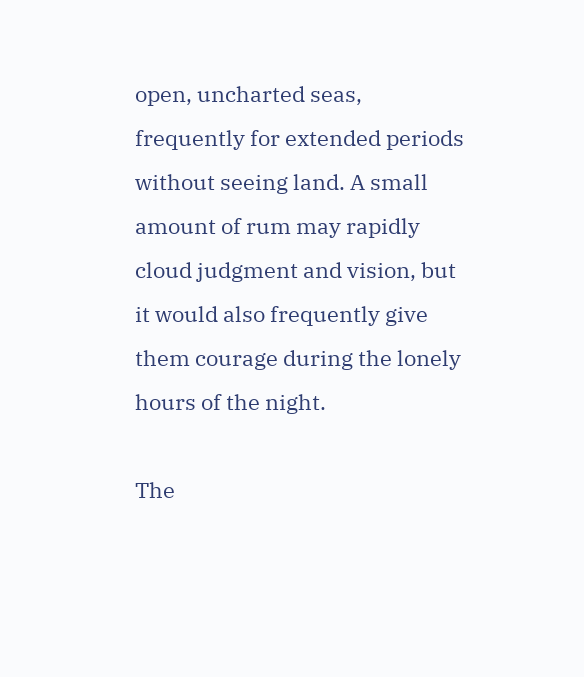open, uncharted seas, frequently for extended periods without seeing land. A small amount of rum may rapidly cloud judgment and vision, but it would also frequently give them courage during the lonely hours of the night.

The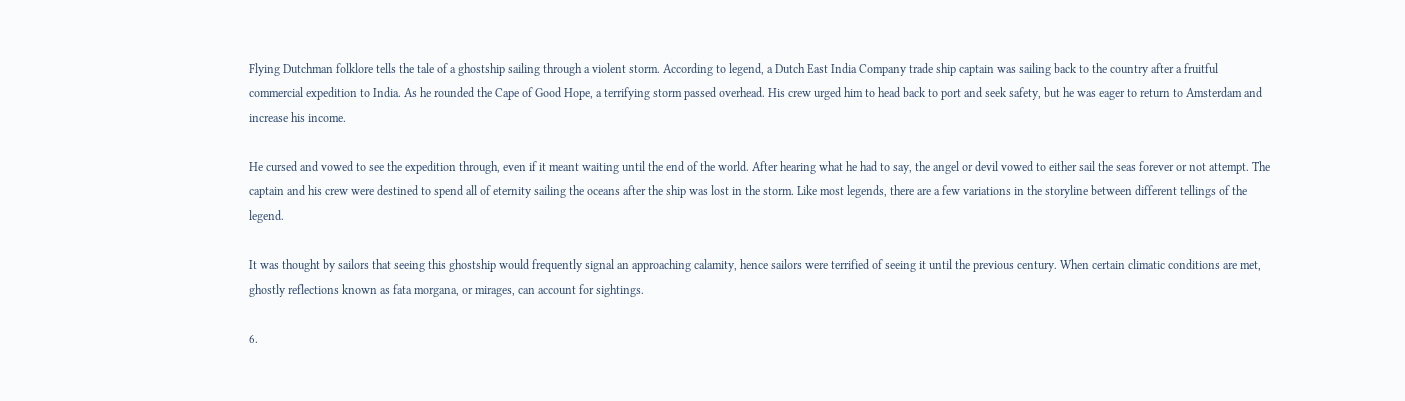Flying Dutchman folklore tells the tale of a ghostship sailing through a violent storm. According to legend, a Dutch East India Company trade ship captain was sailing back to the country after a fruitful commercial expedition to India. As he rounded the Cape of Good Hope, a terrifying storm passed overhead. His crew urged him to head back to port and seek safety, but he was eager to return to Amsterdam and increase his income.

He cursed and vowed to see the expedition through, even if it meant waiting until the end of the world. After hearing what he had to say, the angel or devil vowed to either sail the seas forever or not attempt. The captain and his crew were destined to spend all of eternity sailing the oceans after the ship was lost in the storm. Like most legends, there are a few variations in the storyline between different tellings of the legend.

It was thought by sailors that seeing this ghostship would frequently signal an approaching calamity, hence sailors were terrified of seeing it until the previous century. When certain climatic conditions are met, ghostly reflections known as fata morgana, or mirages, can account for sightings.

6.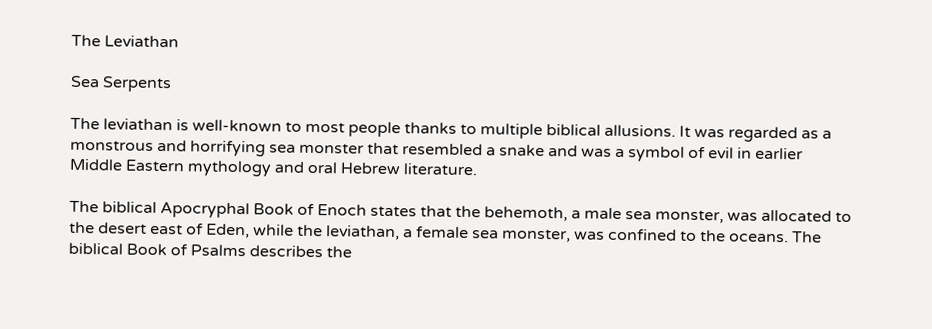The Leviathan

Sea Serpents

The leviathan is well-known to most people thanks to multiple biblical allusions. It was regarded as a monstrous and horrifying sea monster that resembled a snake and was a symbol of evil in earlier Middle Eastern mythology and oral Hebrew literature.

The biblical Apocryphal Book of Enoch states that the behemoth, a male sea monster, was allocated to the desert east of Eden, while the leviathan, a female sea monster, was confined to the oceans. The biblical Book of Psalms describes the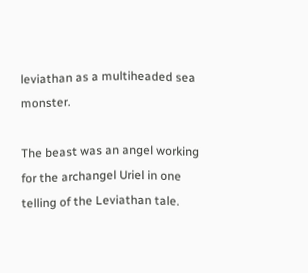leviathan as a multiheaded sea monster.

The beast was an angel working for the archangel Uriel in one telling of the Leviathan tale.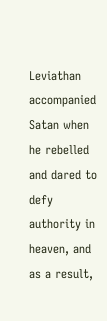Leviathan accompanied Satan when he rebelled and dared to defy authority in heaven, and as a result,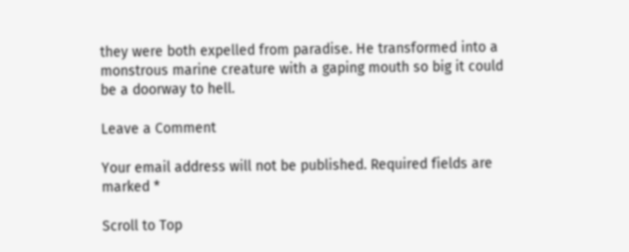they were both expelled from paradise. He transformed into a monstrous marine creature with a gaping mouth so big it could be a doorway to hell.

Leave a Comment

Your email address will not be published. Required fields are marked *

Scroll to Top